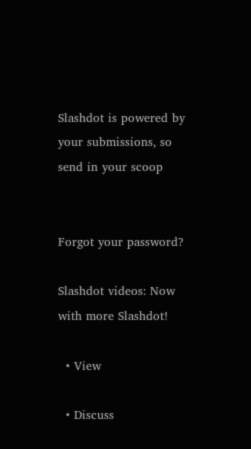Slashdot is powered by your submissions, so send in your scoop


Forgot your password?

Slashdot videos: Now with more Slashdot!

  • View

  • Discuss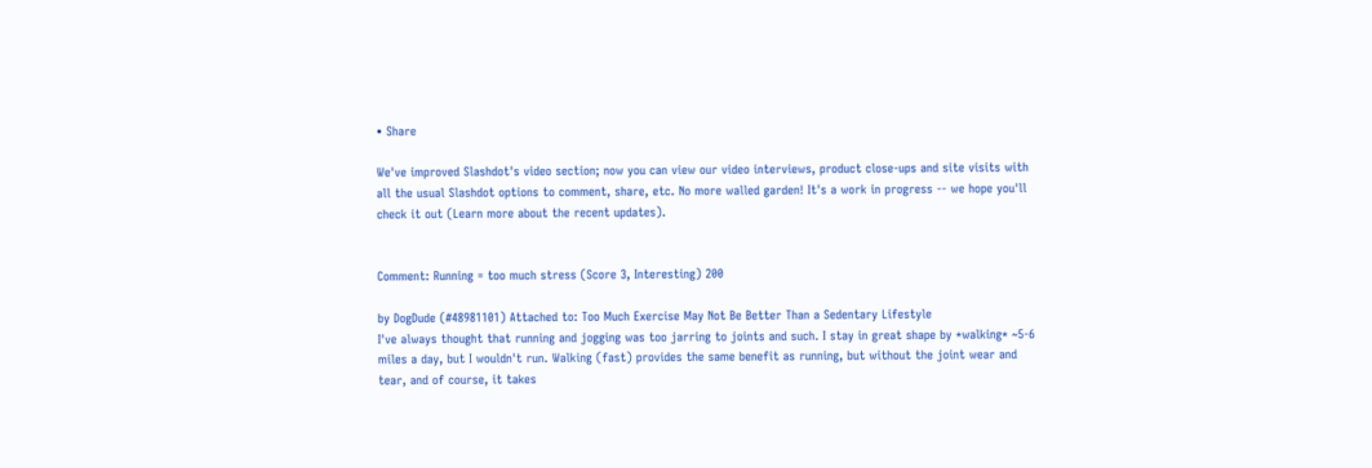• Share

We've improved Slashdot's video section; now you can view our video interviews, product close-ups and site visits with all the usual Slashdot options to comment, share, etc. No more walled garden! It's a work in progress -- we hope you'll check it out (Learn more about the recent updates).


Comment: Running = too much stress (Score 3, Interesting) 200

by DogDude (#48981101) Attached to: Too Much Exercise May Not Be Better Than a Sedentary Lifestyle
I've always thought that running and jogging was too jarring to joints and such. I stay in great shape by *walking* ~5-6 miles a day, but I wouldn't run. Walking (fast) provides the same benefit as running, but without the joint wear and tear, and of course, it takes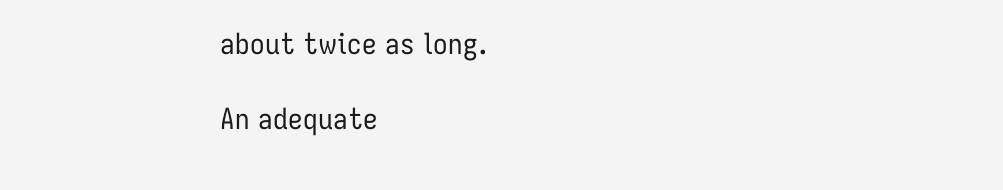about twice as long.

An adequate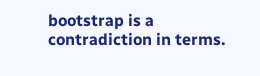bootstrap is a contradiction in terms.